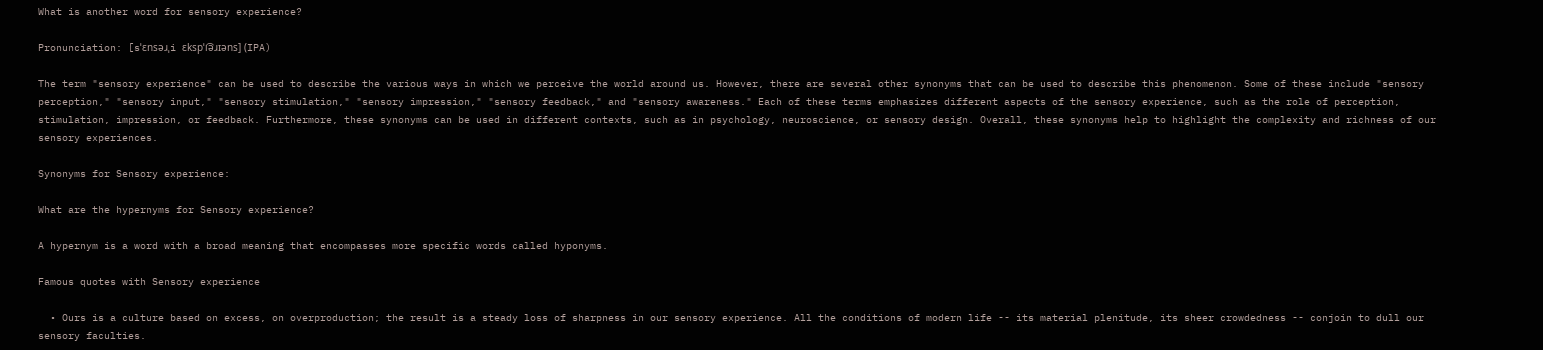What is another word for sensory experience?

Pronunciation: [sˈɛnsəɹˌi ɛkspˈi͡əɹɪəns] (IPA)

The term "sensory experience" can be used to describe the various ways in which we perceive the world around us. However, there are several other synonyms that can be used to describe this phenomenon. Some of these include "sensory perception," "sensory input," "sensory stimulation," "sensory impression," "sensory feedback," and "sensory awareness." Each of these terms emphasizes different aspects of the sensory experience, such as the role of perception, stimulation, impression, or feedback. Furthermore, these synonyms can be used in different contexts, such as in psychology, neuroscience, or sensory design. Overall, these synonyms help to highlight the complexity and richness of our sensory experiences.

Synonyms for Sensory experience:

What are the hypernyms for Sensory experience?

A hypernym is a word with a broad meaning that encompasses more specific words called hyponyms.

Famous quotes with Sensory experience

  • Ours is a culture based on excess, on overproduction; the result is a steady loss of sharpness in our sensory experience. All the conditions of modern life -- its material plenitude, its sheer crowdedness -- conjoin to dull our sensory faculties.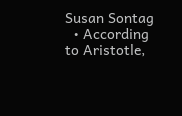Susan Sontag
  • According to Aristotle,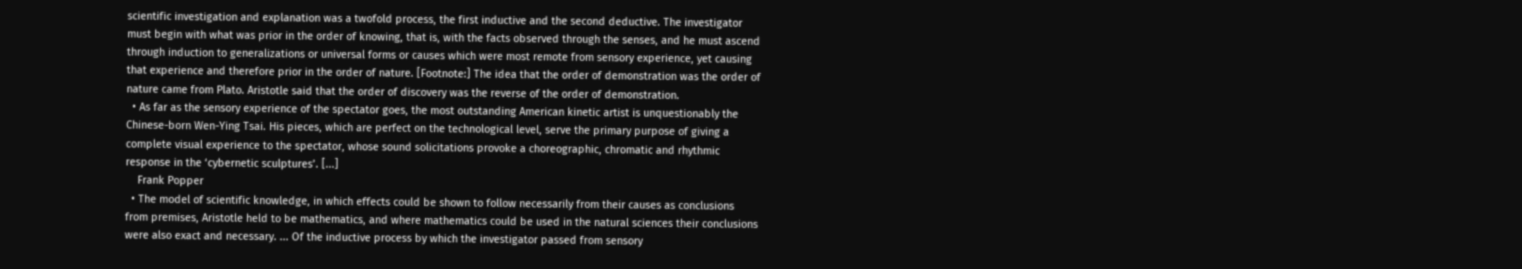scientific investigation and explanation was a twofold process, the first inductive and the second deductive. The investigator must begin with what was prior in the order of knowing, that is, with the facts observed through the senses, and he must ascend through induction to generalizations or universal forms or causes which were most remote from sensory experience, yet causing that experience and therefore prior in the order of nature. [Footnote:] The idea that the order of demonstration was the order of nature came from Plato. Aristotle said that the order of discovery was the reverse of the order of demonstration.
  • As far as the sensory experience of the spectator goes, the most outstanding American kinetic artist is unquestionably the Chinese-born Wen-Ying Tsai. His pieces, which are perfect on the technological level, serve the primary purpose of giving a complete visual experience to the spectator, whose sound solicitations provoke a choreographic, chromatic and rhythmic response in the ‘cybernetic sculptures’. [...]
    Frank Popper
  • The model of scientific knowledge, in which effects could be shown to follow necessarily from their causes as conclusions from premises, Aristotle held to be mathematics, and where mathematics could be used in the natural sciences their conclusions were also exact and necessary. ... Of the inductive process by which the investigator passed from sensory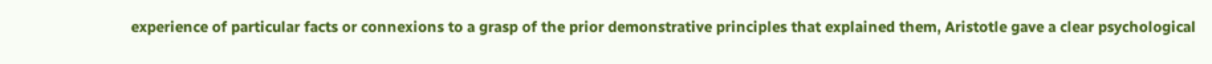experience of particular facts or connexions to a grasp of the prior demonstrative principles that explained them, Aristotle gave a clear psychological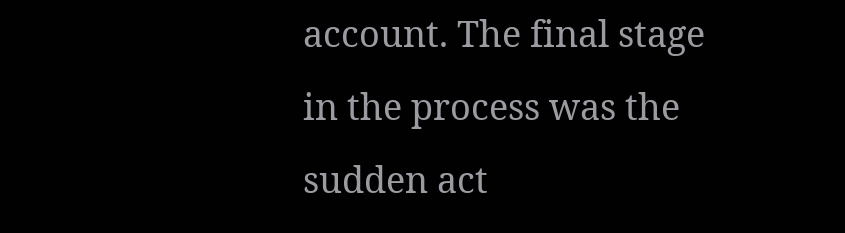account. The final stage in the process was the sudden act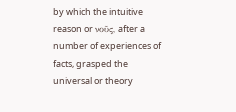by which the intuitive reason or νοῦς, after a number of experiences of facts, grasped the universal or theory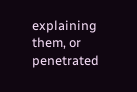explaining them, or penetrated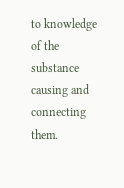to knowledge of the substance causing and connecting them.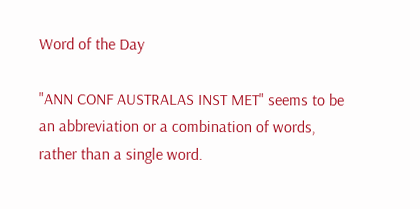Word of the Day

"ANN CONF AUSTRALAS INST MET" seems to be an abbreviation or a combination of words, rather than a single word.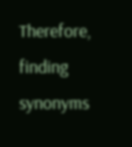Therefore, finding synonyms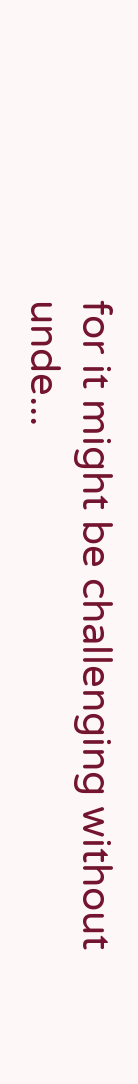for it might be challenging without unde...